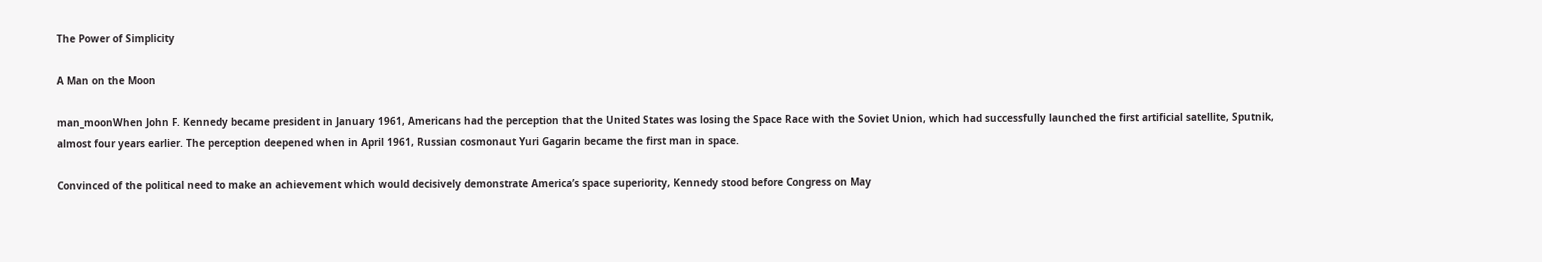The Power of Simplicity

A Man on the Moon

man_moonWhen John F. Kennedy became president in January 1961, Americans had the perception that the United States was losing the Space Race with the Soviet Union, which had successfully launched the first artificial satellite, Sputnik, almost four years earlier. The perception deepened when in April 1961, Russian cosmonaut Yuri Gagarin became the first man in space.

Convinced of the political need to make an achievement which would decisively demonstrate America’s space superiority, Kennedy stood before Congress on May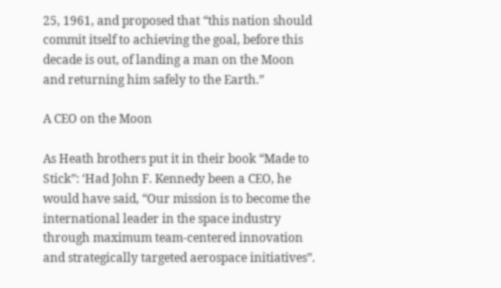25, 1961, and proposed that “this nation should commit itself to achieving the goal, before this decade is out, of landing a man on the Moon and returning him safely to the Earth.”

A CEO on the Moon

As Heath brothers put it in their book “Made to Stick”: ‘Had John F. Kennedy been a CEO, he would have said, “Our mission is to become the international leader in the space industry through maximum team-centered innovation and strategically targeted aerospace initiatives”.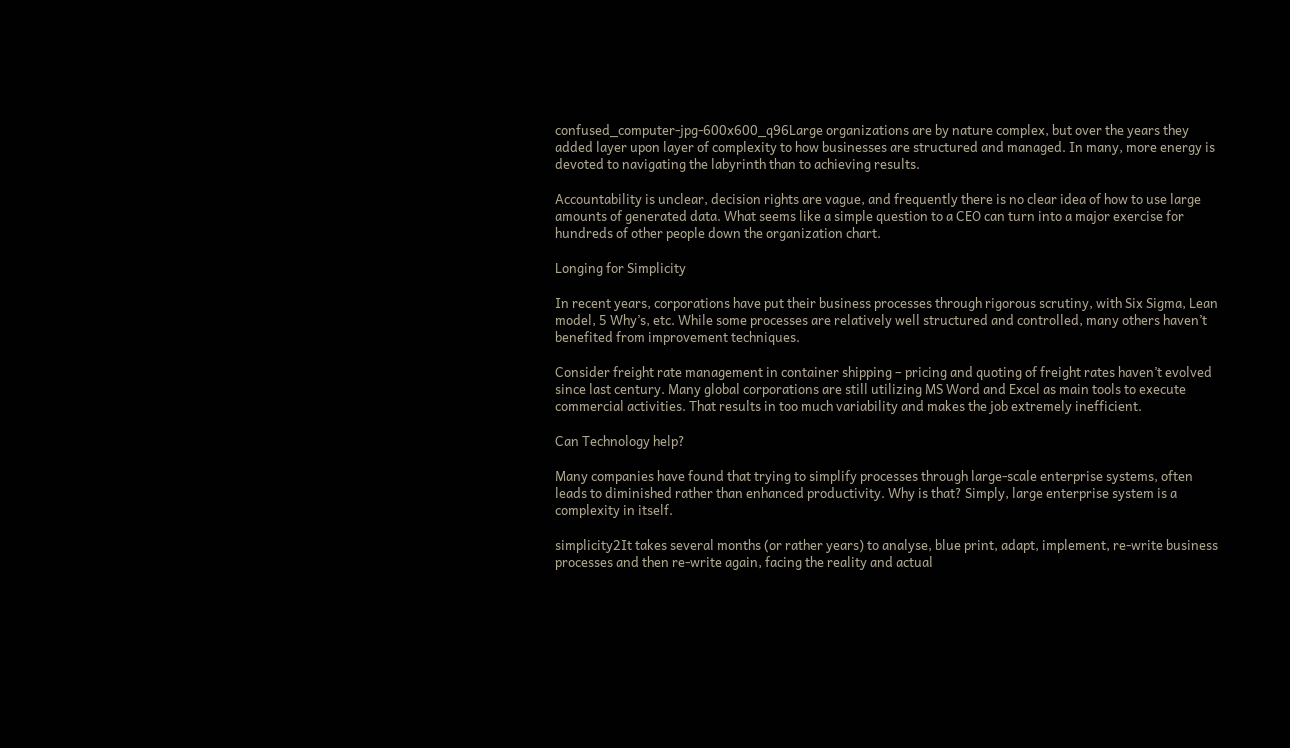confused_computer-jpg-600x600_q96Large organizations are by nature complex, but over the years they added layer upon layer of complexity to how businesses are structured and managed. In many, more energy is devoted to navigating the labyrinth than to achieving results.

Accountability is unclear, decision rights are vague, and frequently there is no clear idea of how to use large amounts of generated data. What seems like a simple question to a CEO can turn into a major exercise for hundreds of other people down the organization chart.

Longing for Simplicity

In recent years, corporations have put their business processes through rigorous scrutiny, with Six Sigma, Lean model, 5 Why’s, etc. While some processes are relatively well structured and controlled, many others haven’t benefited from improvement techniques.

Consider freight rate management in container shipping – pricing and quoting of freight rates haven’t evolved since last century. Many global corporations are still utilizing MS Word and Excel as main tools to execute commercial activities. That results in too much variability and makes the job extremely inefficient.

Can Technology help?

Many companies have found that trying to simplify processes through large-scale enterprise systems, often leads to diminished rather than enhanced productivity. Why is that? Simply, large enterprise system is a complexity in itself.

simplicity2It takes several months (or rather years) to analyse, blue print, adapt, implement, re-write business processes and then re-write again, facing the reality and actual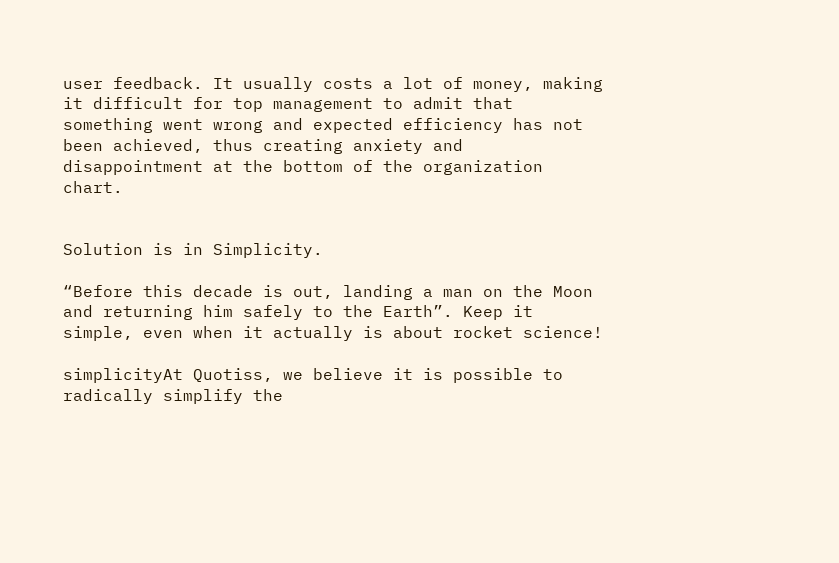user feedback. It usually costs a lot of money, making it difficult for top management to admit that something went wrong and expected efficiency has not been achieved, thus creating anxiety and disappointment at the bottom of the organization chart.


Solution is in Simplicity.

“Before this decade is out, landing a man on the Moon and returning him safely to the Earth”. Keep it simple, even when it actually is about rocket science!

simplicityAt Quotiss, we believe it is possible to radically simplify the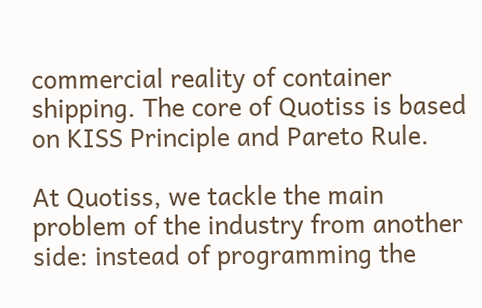commercial reality of container shipping. The core of Quotiss is based on KISS Principle and Pareto Rule.

At Quotiss, we tackle the main problem of the industry from another side: instead of programming the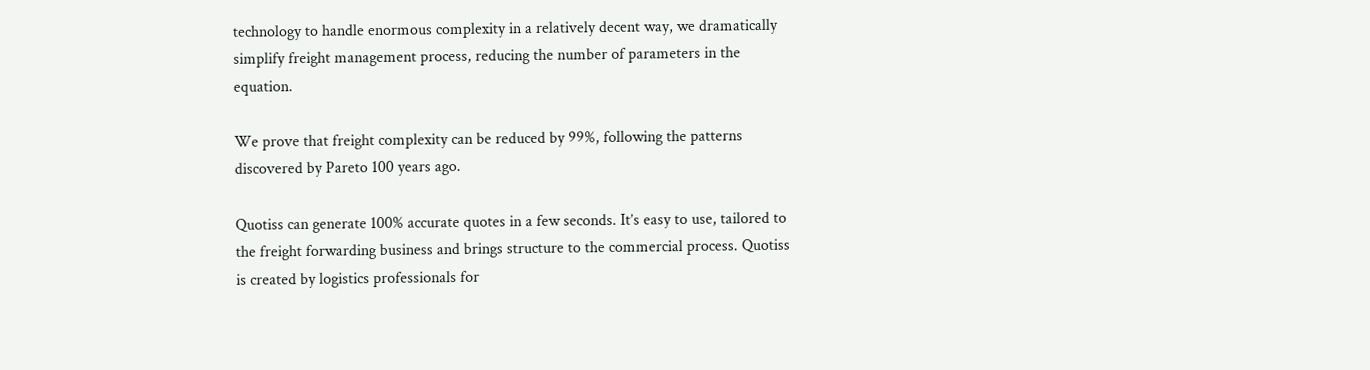technology to handle enormous complexity in a relatively decent way, we dramatically simplify freight management process, reducing the number of parameters in the equation.

We prove that freight complexity can be reduced by 99%, following the patterns discovered by Pareto 100 years ago.

Quotiss can generate 100% accurate quotes in a few seconds. It’s easy to use, tailored to the freight forwarding business and brings structure to the commercial process. Quotiss is created by logistics professionals for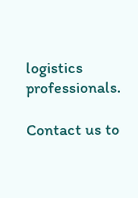logistics professionals.

Contact us to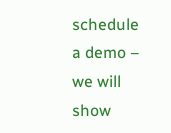schedule a demo – we will show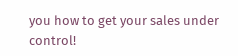you how to get your sales under control!